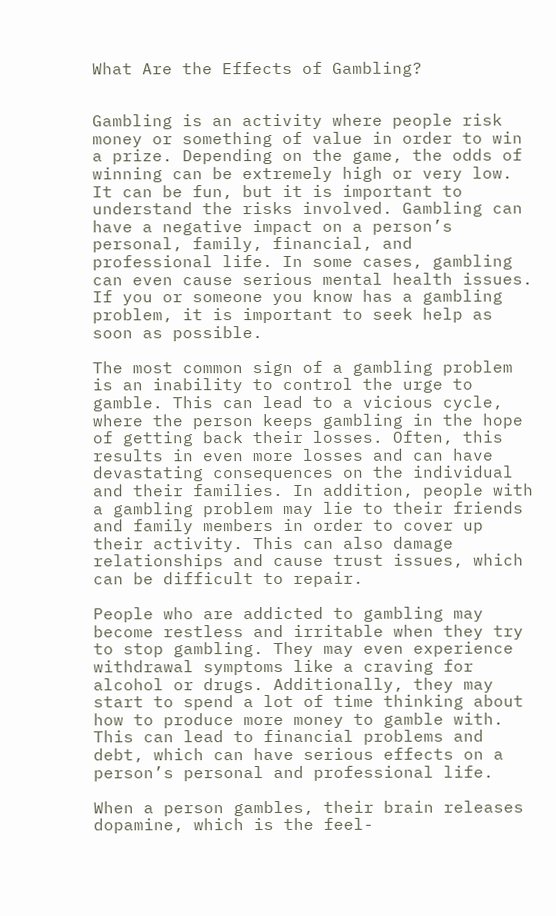What Are the Effects of Gambling?


Gambling is an activity where people risk money or something of value in order to win a prize. Depending on the game, the odds of winning can be extremely high or very low. It can be fun, but it is important to understand the risks involved. Gambling can have a negative impact on a person’s personal, family, financial, and professional life. In some cases, gambling can even cause serious mental health issues. If you or someone you know has a gambling problem, it is important to seek help as soon as possible.

The most common sign of a gambling problem is an inability to control the urge to gamble. This can lead to a vicious cycle, where the person keeps gambling in the hope of getting back their losses. Often, this results in even more losses and can have devastating consequences on the individual and their families. In addition, people with a gambling problem may lie to their friends and family members in order to cover up their activity. This can also damage relationships and cause trust issues, which can be difficult to repair.

People who are addicted to gambling may become restless and irritable when they try to stop gambling. They may even experience withdrawal symptoms like a craving for alcohol or drugs. Additionally, they may start to spend a lot of time thinking about how to produce more money to gamble with. This can lead to financial problems and debt, which can have serious effects on a person’s personal and professional life.

When a person gambles, their brain releases dopamine, which is the feel-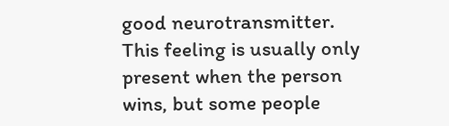good neurotransmitter. This feeling is usually only present when the person wins, but some people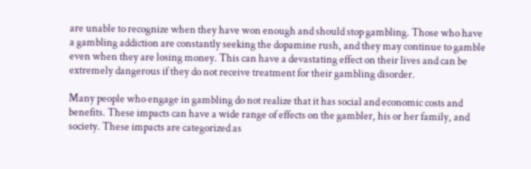are unable to recognize when they have won enough and should stop gambling. Those who have a gambling addiction are constantly seeking the dopamine rush, and they may continue to gamble even when they are losing money. This can have a devastating effect on their lives and can be extremely dangerous if they do not receive treatment for their gambling disorder.

Many people who engage in gambling do not realize that it has social and economic costs and benefits. These impacts can have a wide range of effects on the gambler, his or her family, and society. These impacts are categorized as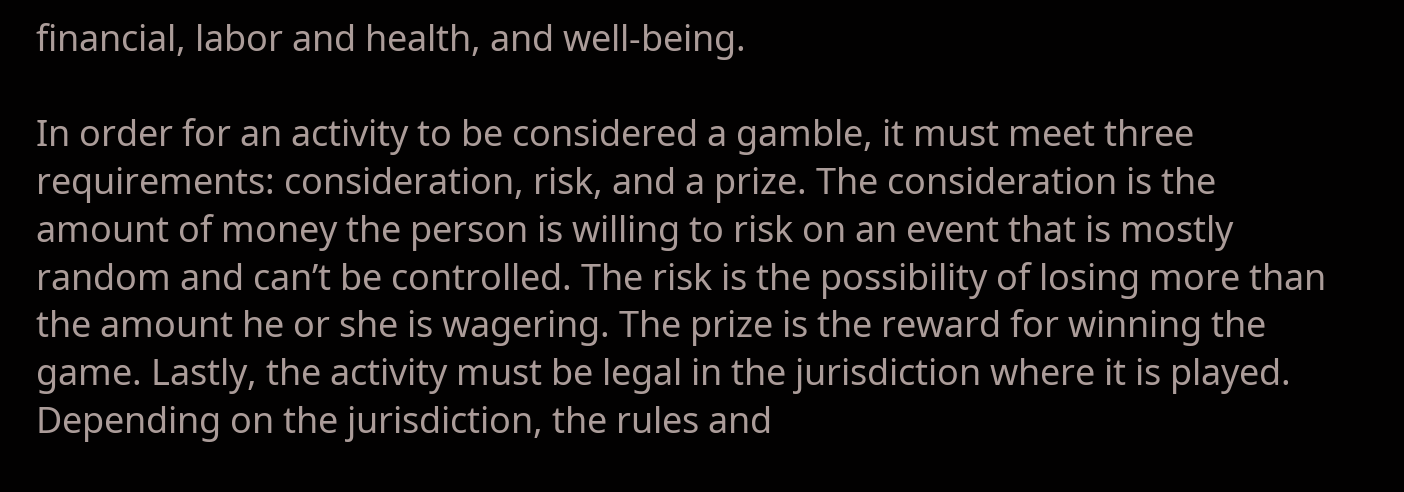financial, labor and health, and well-being.

In order for an activity to be considered a gamble, it must meet three requirements: consideration, risk, and a prize. The consideration is the amount of money the person is willing to risk on an event that is mostly random and can’t be controlled. The risk is the possibility of losing more than the amount he or she is wagering. The prize is the reward for winning the game. Lastly, the activity must be legal in the jurisdiction where it is played. Depending on the jurisdiction, the rules and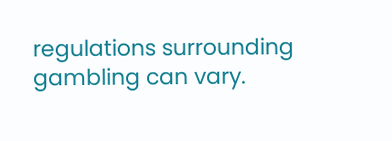regulations surrounding gambling can vary.